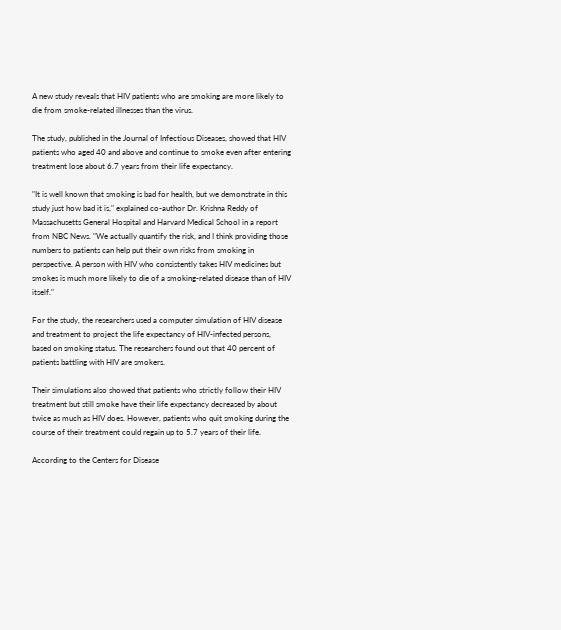A new study reveals that HIV patients who are smoking are more likely to die from smoke-related illnesses than the virus.

The study, published in the Journal of Infectious Diseases, showed that HIV patients who aged 40 and above and continue to smoke even after entering treatment lose about 6.7 years from their life expectancy.

"It is well known that smoking is bad for health, but we demonstrate in this study just how bad it is," explained co-author Dr. Krishna Reddy of Massachusetts General Hospital and Harvard Medical School in a report from NBC News. "We actually quantify the risk, and I think providing those numbers to patients can help put their own risks from smoking in perspective. A person with HIV who consistently takes HIV medicines but smokes is much more likely to die of a smoking-related disease than of HIV itself."

For the study, the researchers used a computer simulation of HIV disease and treatment to project the life expectancy of HIV-infected persons, based on smoking status. The researchers found out that 40 percent of patients battling with HIV are smokers.

Their simulations also showed that patients who strictly follow their HIV treatment but still smoke have their life expectancy decreased by about twice as much as HIV does. However, patients who quit smoking during the course of their treatment could regain up to 5.7 years of their life.

According to the Centers for Disease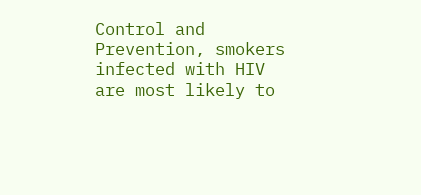Control and Prevention, smokers infected with HIV are most likely to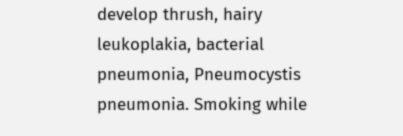develop thrush, hairy leukoplakia, bacterial pneumonia, Pneumocystis pneumonia. Smoking while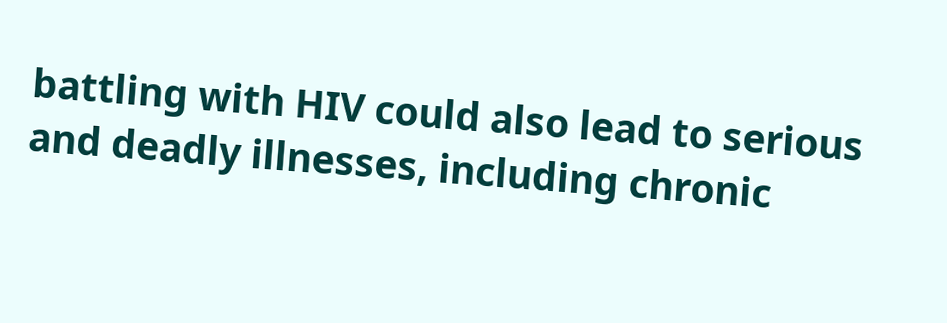battling with HIV could also lead to serious and deadly illnesses, including chronic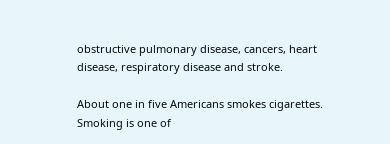obstructive pulmonary disease, cancers, heart disease, respiratory disease and stroke.

About one in five Americans smokes cigarettes. Smoking is one of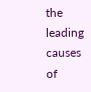the leading causes of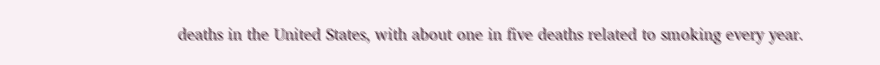deaths in the United States, with about one in five deaths related to smoking every year.